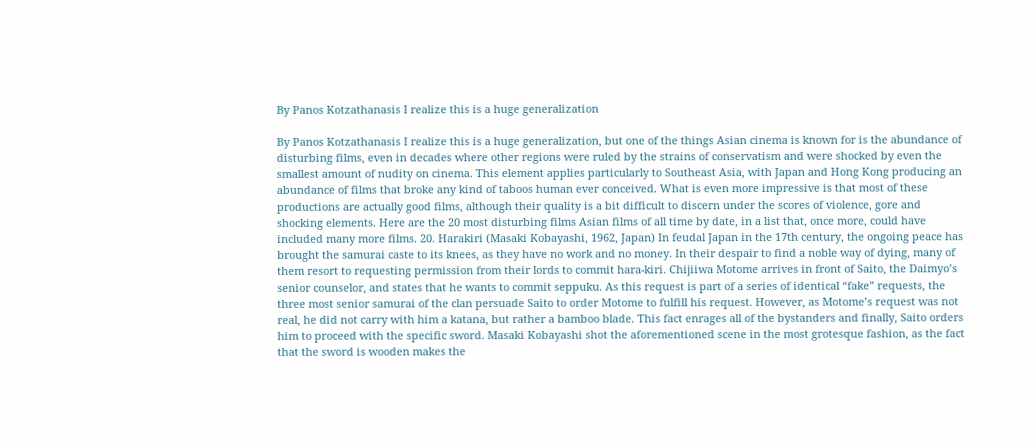By Panos Kotzathanasis I realize this is a huge generalization

By Panos Kotzathanasis I realize this is a huge generalization, but one of the things Asian cinema is known for is the abundance of disturbing films, even in decades where other regions were ruled by the strains of conservatism and were shocked by even the smallest amount of nudity on cinema. This element applies particularly to Southeast Asia, with Japan and Hong Kong producing an abundance of films that broke any kind of taboos human ever conceived. What is even more impressive is that most of these productions are actually good films, although their quality is a bit difficult to discern under the scores of violence, gore and shocking elements. Here are the 20 most disturbing films Asian films of all time by date, in a list that, once more, could have included many more films. 20. Harakiri (Masaki Kobayashi, 1962, Japan) In feudal Japan in the 17th century, the ongoing peace has brought the samurai caste to its knees, as they have no work and no money. In their despair to find a noble way of dying, many of them resort to requesting permission from their lords to commit hara-kiri. Chijiiwa Motome arrives in front of Saito, the Daimyo’s senior counselor, and states that he wants to commit seppuku. As this request is part of a series of identical “fake” requests, the three most senior samurai of the clan persuade Saito to order Motome to fulfill his request. However, as Motome’s request was not real, he did not carry with him a katana, but rather a bamboo blade. This fact enrages all of the bystanders and finally, Saito orders him to proceed with the specific sword. Masaki Kobayashi shot the aforementioned scene in the most grotesque fashion, as the fact that the sword is wooden makes the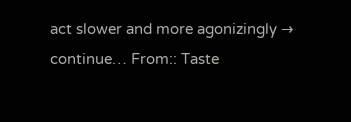act slower and more agonizingly → continue… From:: Taste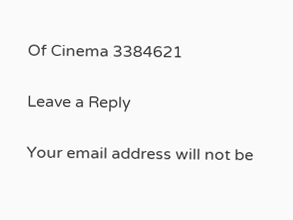Of Cinema 3384621

Leave a Reply

Your email address will not be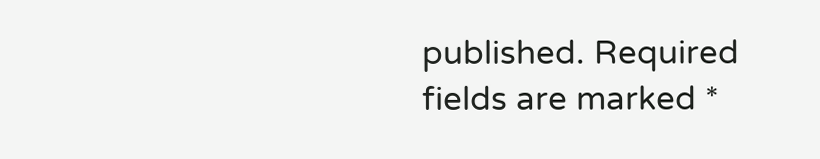published. Required fields are marked *